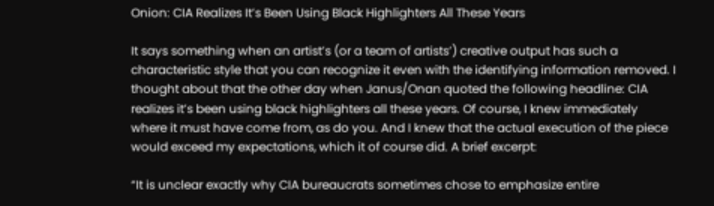Onion: CIA Realizes It’s Been Using Black Highlighters All These Years

It says something when an artist’s (or a team of artists’) creative output has such a characteristic style that you can recognize it even with the identifying information removed. I thought about that the other day when Janus/Onan quoted the following headline: CIA realizes it’s been using black highlighters all these years. Of course, I knew immediately where it must have come from, as do you. And I knew that the actual execution of the piece would exceed my expectations, which it of course did. A brief excerpt:

“It is unclear exactly why CIA bureaucrats sometimes chose to emphasize entire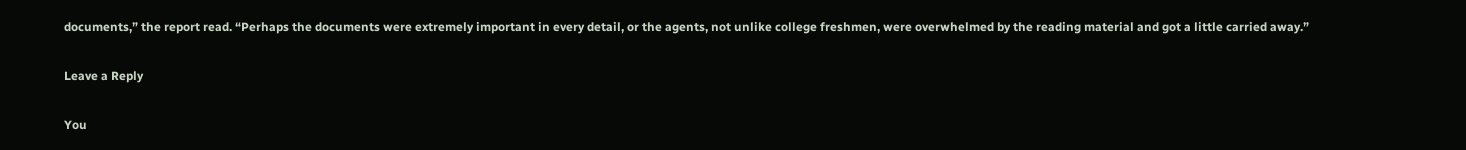documents,” the report read. “Perhaps the documents were extremely important in every detail, or the agents, not unlike college freshmen, were overwhelmed by the reading material and got a little carried away.”

Leave a Reply

You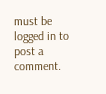must be logged in to post a comment.